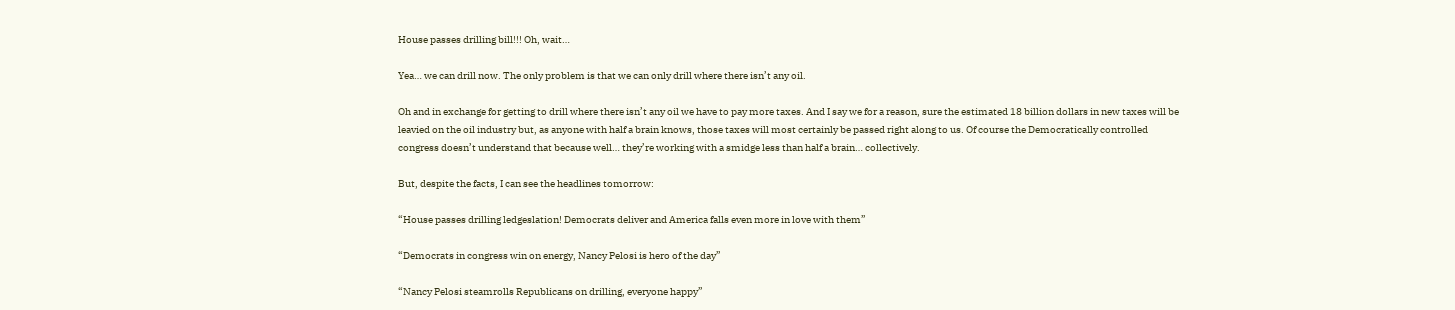House passes drilling bill!!! Oh, wait…

Yea… we can drill now. The only problem is that we can only drill where there isn’t any oil.

Oh and in exchange for getting to drill where there isn’t any oil we have to pay more taxes. And I say we for a reason, sure the estimated 18 billion dollars in new taxes will be leavied on the oil industry but, as anyone with half a brain knows, those taxes will most certainly be passed right along to us. Of course the Democratically controlled congress doesn’t understand that because well… they’re working with a smidge less than half a brain… collectively.

But, despite the facts, I can see the headlines tomorrow:

“House passes drilling ledgeslation! Democrats deliver and America falls even more in love with them”

“Democrats in congress win on energy, Nancy Pelosi is hero of the day”

“Nancy Pelosi steamrolls Republicans on drilling, everyone happy”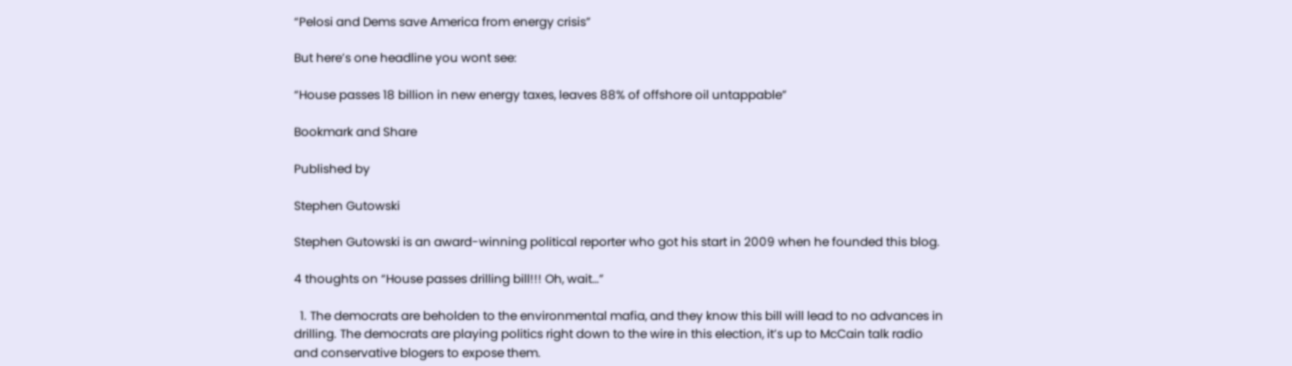“Pelosi and Dems save America from energy crisis”

But here’s one headline you wont see:

“House passes 18 billion in new energy taxes, leaves 88% of offshore oil untappable”

Bookmark and Share

Published by

Stephen Gutowski

Stephen Gutowski is an award-winning political reporter who got his start in 2009 when he founded this blog.

4 thoughts on “House passes drilling bill!!! Oh, wait…”

  1. The democrats are beholden to the environmental mafia, and they know this bill will lead to no advances in drilling. The democrats are playing politics right down to the wire in this election, it’s up to McCain talk radio and conservative blogers to expose them.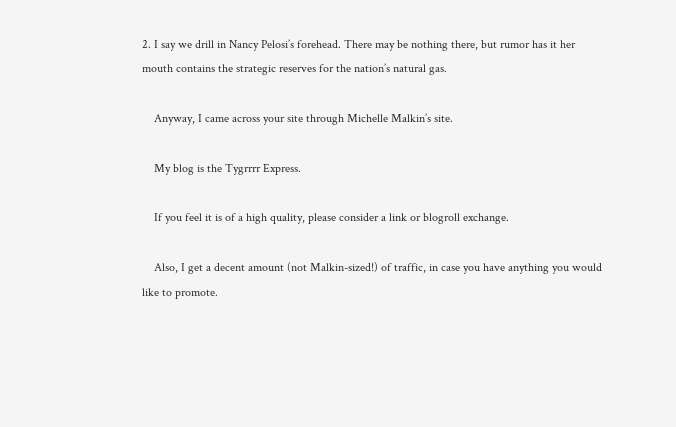2. I say we drill in Nancy Pelosi’s forehead. There may be nothing there, but rumor has it her mouth contains the strategic reserves for the nation’s natural gas.

    Anyway, I came across your site through Michelle Malkin’s site.

    My blog is the Tygrrrr Express.

    If you feel it is of a high quality, please consider a link or blogroll exchange.

    Also, I get a decent amount (not Malkin-sized!) of traffic, in case you have anything you would like to promote.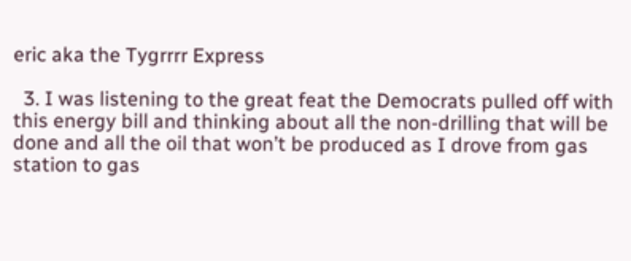eric aka the Tygrrrr Express

  3. I was listening to the great feat the Democrats pulled off with this energy bill and thinking about all the non-drilling that will be done and all the oil that won’t be produced as I drove from gas station to gas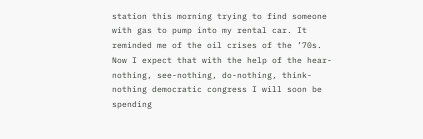station this morning trying to find someone with gas to pump into my rental car. It reminded me of the oil crises of the ’70s. Now I expect that with the help of the hear-nothing, see-nothing, do-nothing, think-nothing democratic congress I will soon be spending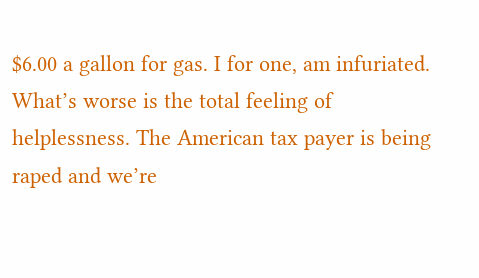$6.00 a gallon for gas. I for one, am infuriated. What’s worse is the total feeling of helplessness. The American tax payer is being raped and we’re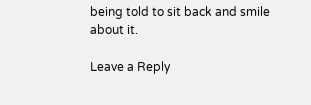being told to sit back and smile about it.

Leave a Reply